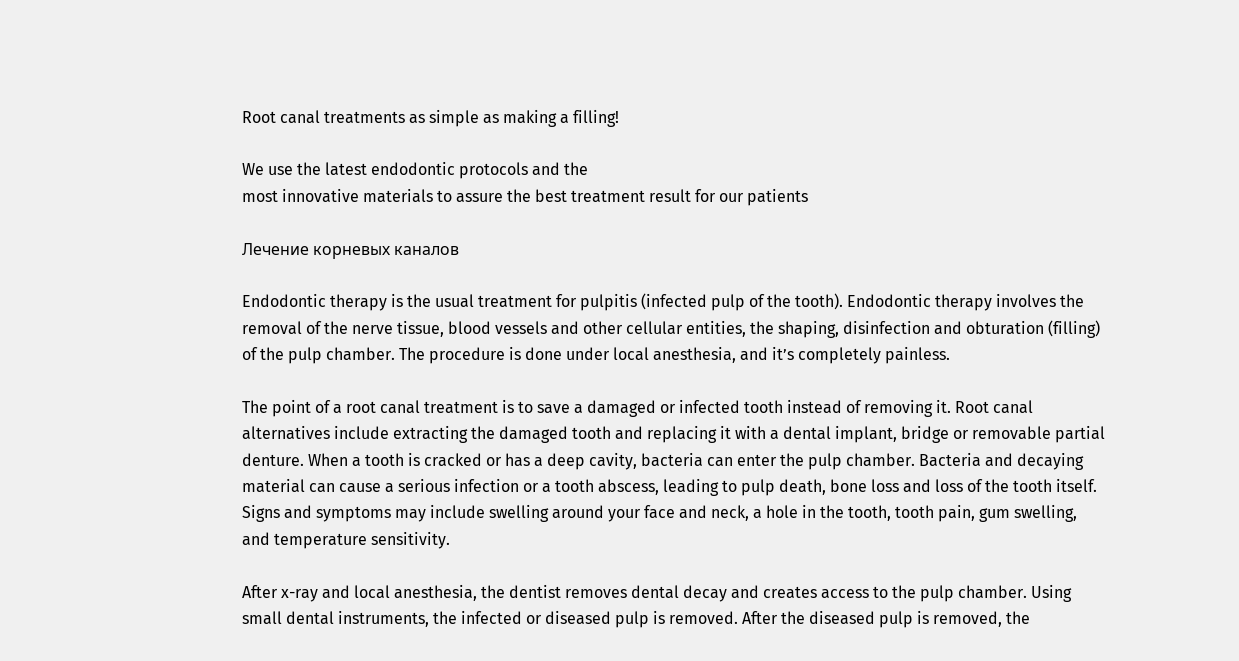Root canal treatments as simple as making a filling!

We use the latest endodontic protocols and the
most innovative materials to assure the best treatment result for our patients

Лечение корневых каналов

Endodontic therapy is the usual treatment for pulpitis (infected pulp of the tooth). Endodontic therapy involves the removal of the nerve tissue, blood vessels and other cellular entities, the shaping, disinfection and obturation (filling) of the pulp chamber. The procedure is done under local anesthesia, and it’s completely painless.

The point of a root canal treatment is to save a damaged or infected tooth instead of removing it. Root canal alternatives include extracting the damaged tooth and replacing it with a dental implant, bridge or removable partial denture. When a tooth is cracked or has a deep cavity, bacteria can enter the pulp chamber. Bacteria and decaying material can cause a serious infection or a tooth abscess, leading to pulp death, bone loss and loss of the tooth itself. Signs and symptoms may include swelling around your face and neck, a hole in the tooth, tooth pain, gum swelling, and temperature sensitivity.

After x-ray and local anesthesia, the dentist removes dental decay and creates access to the pulp chamber. Using small dental instruments, the infected or diseased pulp is removed. After the diseased pulp is removed, the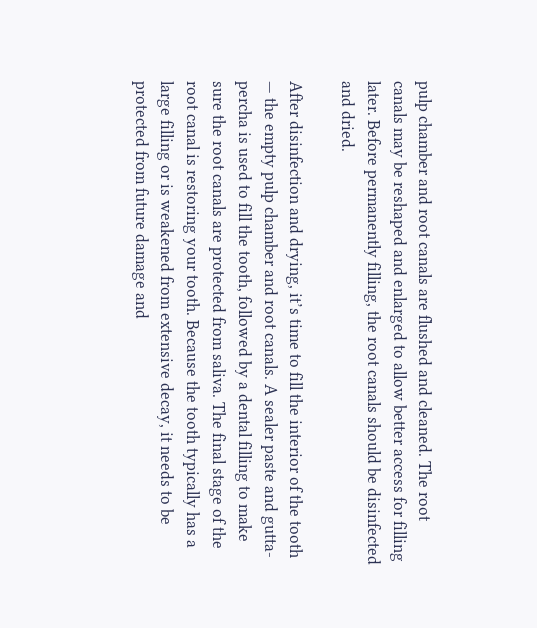pulp chamber and root canals are flushed and cleaned. The root canals may be reshaped and enlarged to allow better access for filling later. Before permanently filling, the root canals should be disinfected and dried.

After disinfection and drying, it’s time to fill the interior of the tooth — the empty pulp chamber and root canals. A sealer paste and gutta-percha is used to fill the tooth, followed by a dental filling to make sure the root canals are protected from saliva. The final stage of the root canal is restoring your tooth. Because the tooth typically has a large filling or is weakened from extensive decay, it needs to be protected from future damage and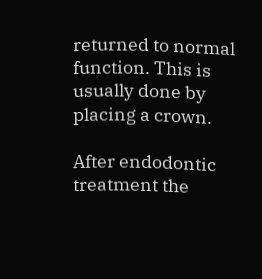returned to normal function. This is usually done by placing a crown.

After endodontic treatment the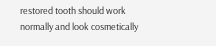restored tooth should work normally and look cosmetically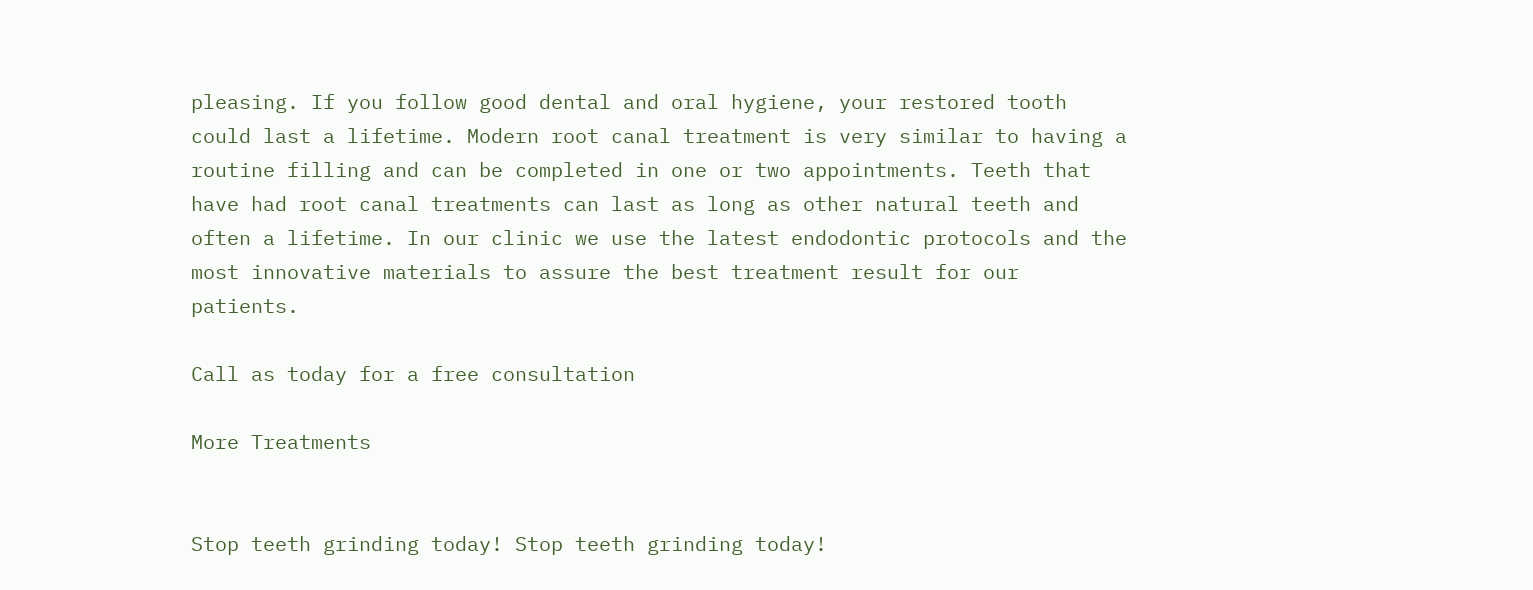pleasing. If you follow good dental and oral hygiene, your restored tooth could last a lifetime. Modern root canal treatment is very similar to having a routine filling and can be completed in one or two appointments. Teeth that have had root canal treatments can last as long as other natural teeth and often a lifetime. In our clinic we use the latest endodontic protocols and the most innovative materials to assure the best treatment result for our patients.

Call as today for a free consultation

More Treatments


Stop teeth grinding today! Stop teeth grinding today!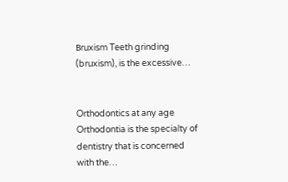Βruxism Teeth grinding (bruxism), is the excessive…


Orthodontics at any age Orthodontia is the specialty of dentistry that is concerned with the…